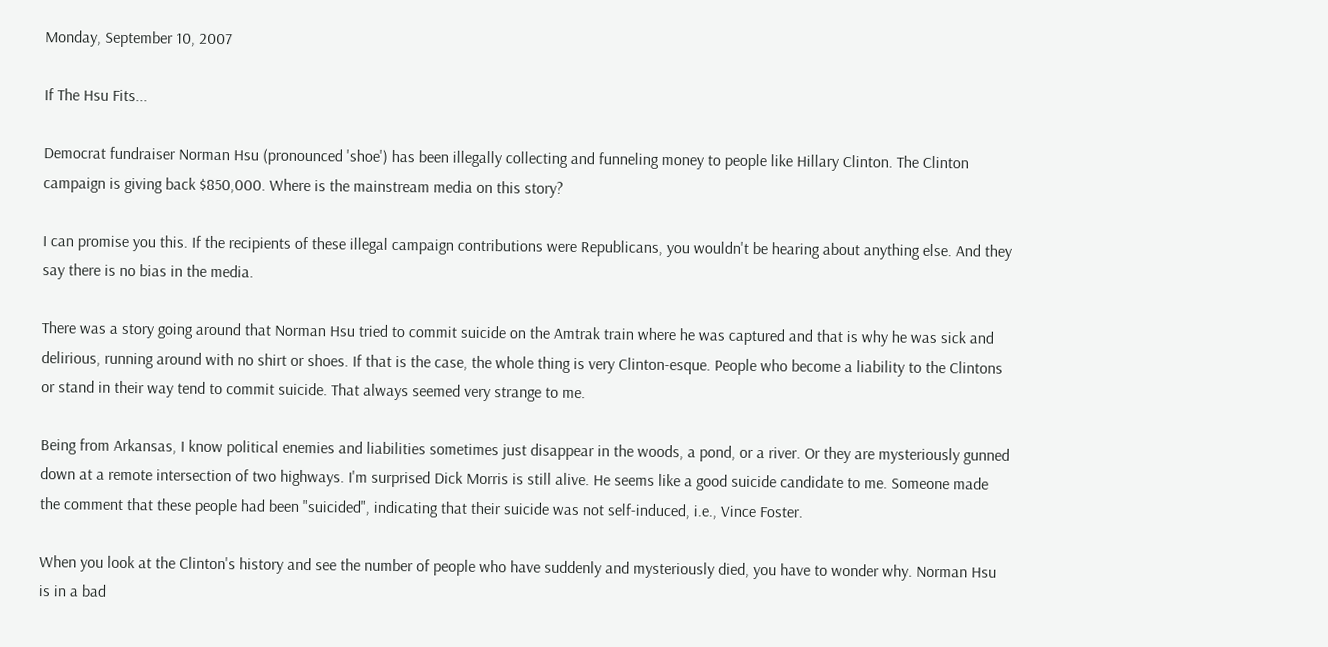Monday, September 10, 2007

If The Hsu Fits...

Democrat fundraiser Norman Hsu (pronounced 'shoe') has been illegally collecting and funneling money to people like Hillary Clinton. The Clinton campaign is giving back $850,000. Where is the mainstream media on this story?

I can promise you this. If the recipients of these illegal campaign contributions were Republicans, you wouldn't be hearing about anything else. And they say there is no bias in the media.

There was a story going around that Norman Hsu tried to commit suicide on the Amtrak train where he was captured and that is why he was sick and delirious, running around with no shirt or shoes. If that is the case, the whole thing is very Clinton-esque. People who become a liability to the Clintons or stand in their way tend to commit suicide. That always seemed very strange to me.

Being from Arkansas, I know political enemies and liabilities sometimes just disappear in the woods, a pond, or a river. Or they are mysteriously gunned down at a remote intersection of two highways. I'm surprised Dick Morris is still alive. He seems like a good suicide candidate to me. Someone made the comment that these people had been "suicided", indicating that their suicide was not self-induced, i.e., Vince Foster.

When you look at the Clinton's history and see the number of people who have suddenly and mysteriously died, you have to wonder why. Norman Hsu is in a bad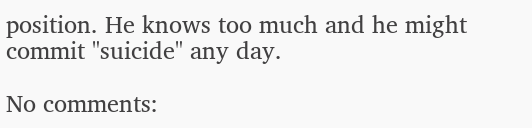position. He knows too much and he might commit "suicide" any day.

No comments: